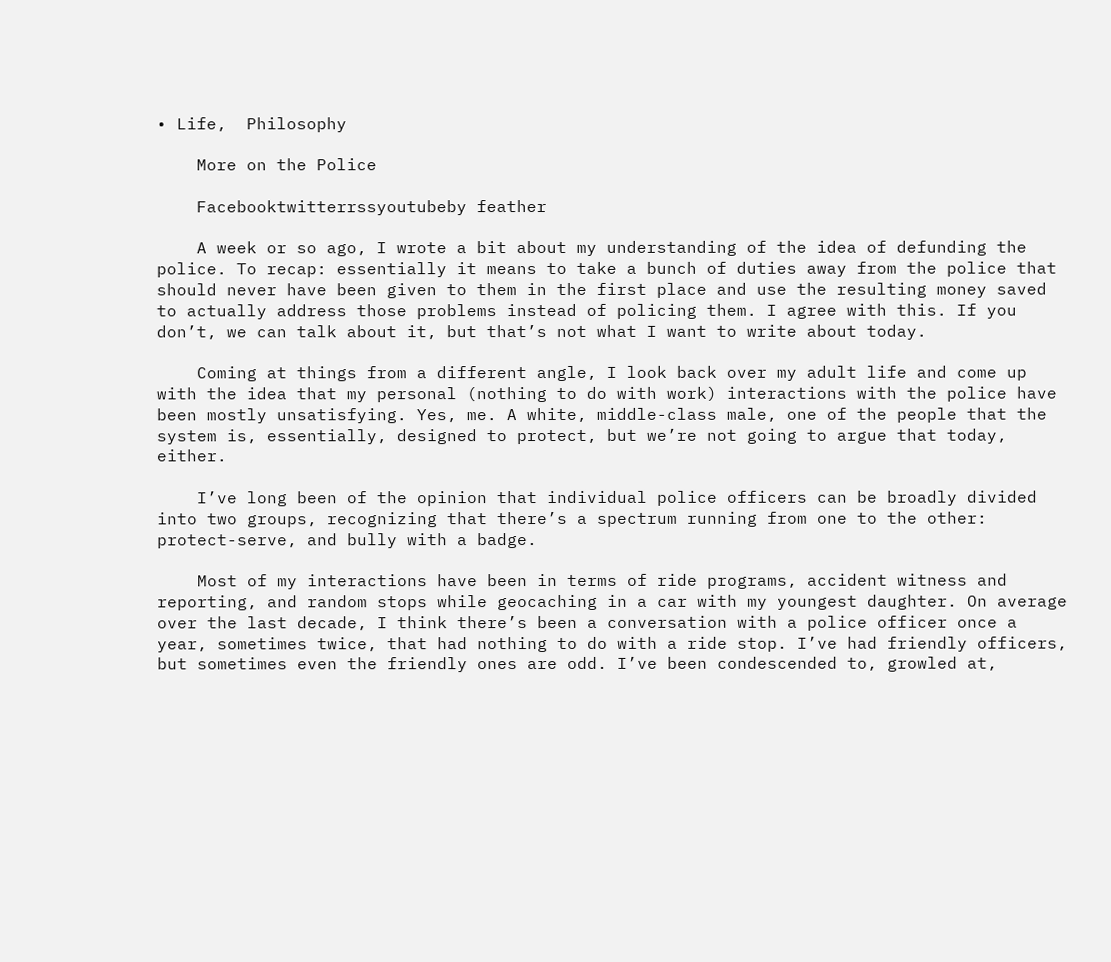• Life,  Philosophy

    More on the Police

    Facebooktwitterrssyoutubeby feather

    A week or so ago, I wrote a bit about my understanding of the idea of defunding the police. To recap: essentially it means to take a bunch of duties away from the police that should never have been given to them in the first place and use the resulting money saved to actually address those problems instead of policing them. I agree with this. If you don’t, we can talk about it, but that’s not what I want to write about today.

    Coming at things from a different angle, I look back over my adult life and come up with the idea that my personal (nothing to do with work) interactions with the police have been mostly unsatisfying. Yes, me. A white, middle-class male, one of the people that the system is, essentially, designed to protect, but we’re not going to argue that today, either.

    I’ve long been of the opinion that individual police officers can be broadly divided into two groups, recognizing that there’s a spectrum running from one to the other: protect-serve, and bully with a badge.

    Most of my interactions have been in terms of ride programs, accident witness and reporting, and random stops while geocaching in a car with my youngest daughter. On average over the last decade, I think there’s been a conversation with a police officer once a year, sometimes twice, that had nothing to do with a ride stop. I’ve had friendly officers, but sometimes even the friendly ones are odd. I’ve been condescended to, growled at,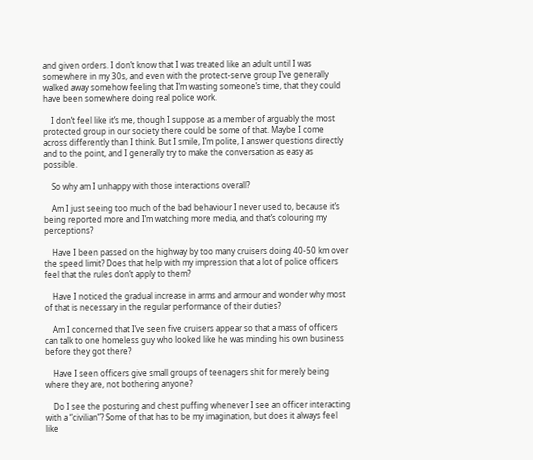and given orders. I don’t know that I was treated like an adult until I was somewhere in my 30s, and even with the protect-serve group I’ve generally walked away somehow feeling that I’m wasting someone’s time, that they could have been somewhere doing real police work.

    I don’t feel like it’s me, though I suppose as a member of arguably the most protected group in our society there could be some of that. Maybe I come across differently than I think. But I smile, I’m polite, I answer questions directly and to the point, and I generally try to make the conversation as easy as possible.

    So why am I unhappy with those interactions overall?

    Am I just seeing too much of the bad behaviour I never used to, because it’s being reported more and I’m watching more media, and that’s colouring my perceptions?

    Have I been passed on the highway by too many cruisers doing 40-50 km over the speed limit? Does that help with my impression that a lot of police officers feel that the rules don’t apply to them?

    Have I noticed the gradual increase in arms and armour and wonder why most of that is necessary in the regular performance of their duties?

    Am I concerned that I’ve seen five cruisers appear so that a mass of officers can talk to one homeless guy who looked like he was minding his own business before they got there?

    Have I seen officers give small groups of teenagers shit for merely being where they are, not bothering anyone?

    Do I see the posturing and chest puffing whenever I see an officer interacting with a “civilian”? Some of that has to be my imagination, but does it always feel like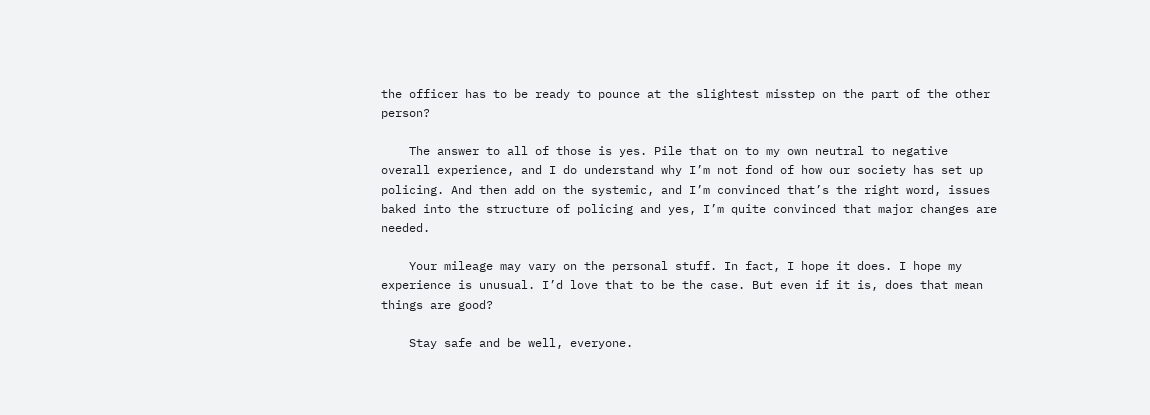the officer has to be ready to pounce at the slightest misstep on the part of the other person?

    The answer to all of those is yes. Pile that on to my own neutral to negative overall experience, and I do understand why I’m not fond of how our society has set up policing. And then add on the systemic, and I’m convinced that’s the right word, issues baked into the structure of policing and yes, I’m quite convinced that major changes are needed.

    Your mileage may vary on the personal stuff. In fact, I hope it does. I hope my experience is unusual. I’d love that to be the case. But even if it is, does that mean things are good?

    Stay safe and be well, everyone.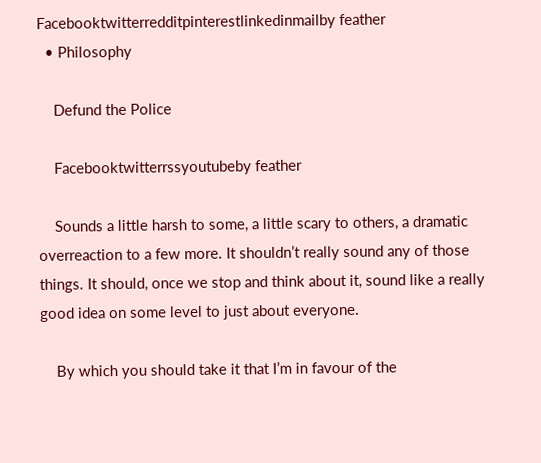Facebooktwitterredditpinterestlinkedinmailby feather
  • Philosophy

    Defund the Police

    Facebooktwitterrssyoutubeby feather

    Sounds a little harsh to some, a little scary to others, a dramatic overreaction to a few more. It shouldn’t really sound any of those things. It should, once we stop and think about it, sound like a really good idea on some level to just about everyone.

    By which you should take it that I’m in favour of the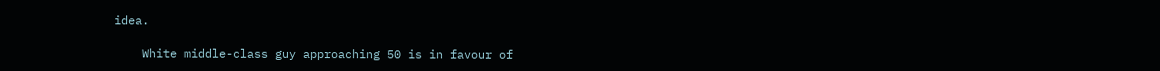idea.

    White middle-class guy approaching 50 is in favour of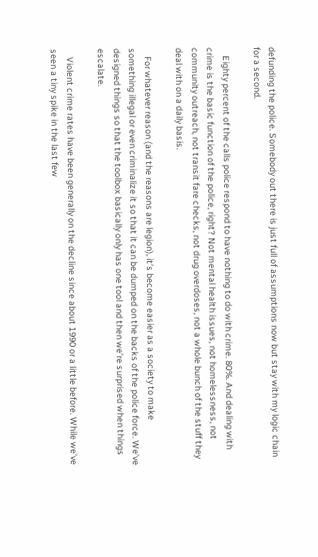defunding the police. Somebody out there is just full of assumptions now but stay with my logic chain for a second.

    Eighty percent of the calls police respond to have nothing to do with crime. 80%. And dealing with crime is the basic function of the police, right? Not mental health issues, not homelessness, not community outreach, not transit fare checks, not drug overdoses, not a whole bunch of the stuff they deal with on a daily basis.

    For whatever reason (and the reasons are legion), it’s become easier as a society to make something illegal or even criminalize it so that it can be dumped on the backs of the police force. We’ve designed things so that the toolbox basically only has one tool and then we’re surprised when things escalate.

    Violent crime rates have been generally on the decline since about 1990 or a little before. While we’ve seen a tiny spike in the last few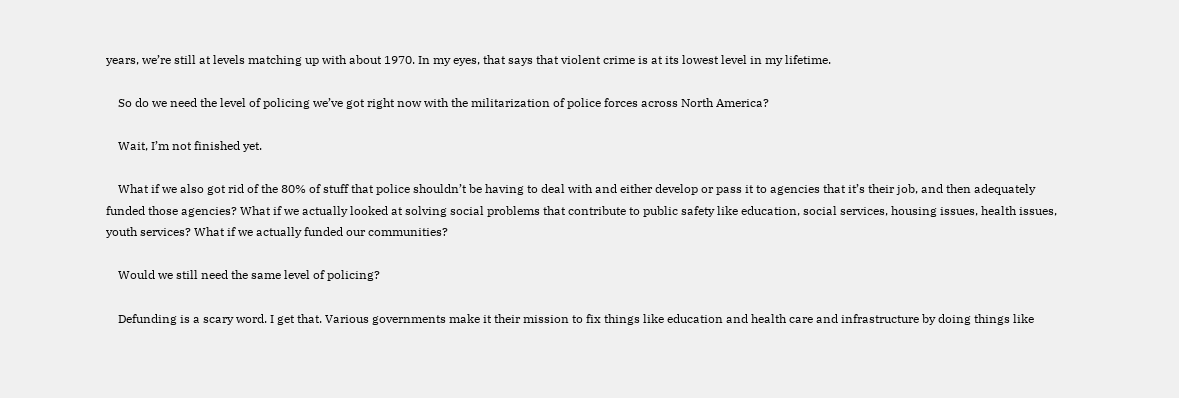years, we’re still at levels matching up with about 1970. In my eyes, that says that violent crime is at its lowest level in my lifetime.

    So do we need the level of policing we’ve got right now with the militarization of police forces across North America?

    Wait, I’m not finished yet.

    What if we also got rid of the 80% of stuff that police shouldn’t be having to deal with and either develop or pass it to agencies that it’s their job, and then adequately funded those agencies? What if we actually looked at solving social problems that contribute to public safety like education, social services, housing issues, health issues, youth services? What if we actually funded our communities?

    Would we still need the same level of policing?

    Defunding is a scary word. I get that. Various governments make it their mission to fix things like education and health care and infrastructure by doing things like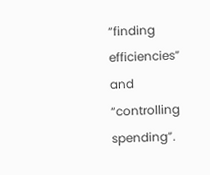“finding efficiencies” and “controlling spending”.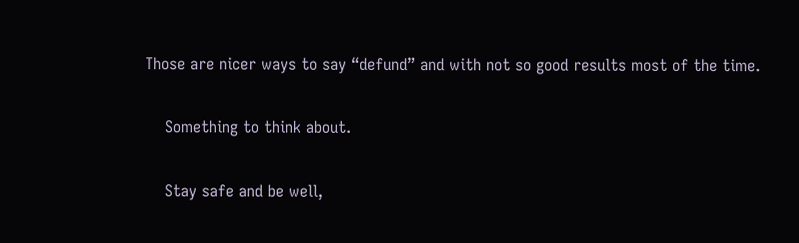Those are nicer ways to say “defund” and with not so good results most of the time.

    Something to think about.

    Stay safe and be well,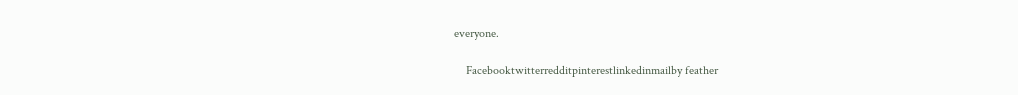everyone.

    Facebooktwitterredditpinterestlinkedinmailby feather